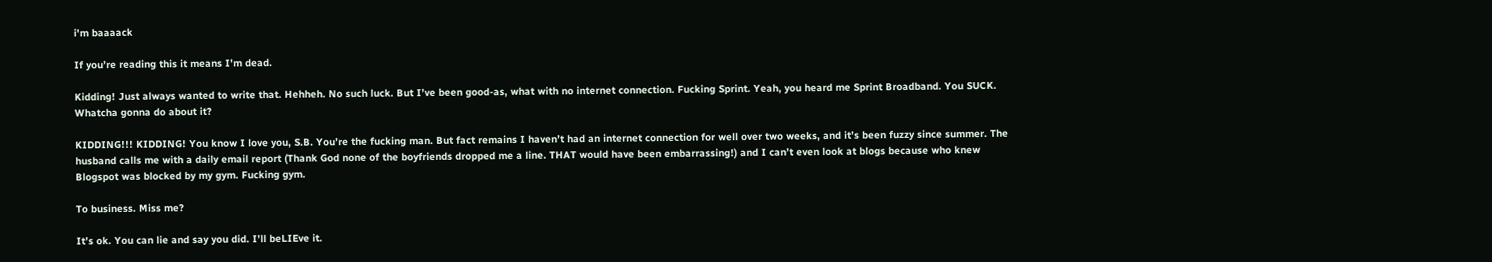i'm baaaack

If you’re reading this it means I’m dead.

Kidding! Just always wanted to write that. Hehheh. No such luck. But I’ve been good-as, what with no internet connection. Fucking Sprint. Yeah, you heard me Sprint Broadband. You SUCK. Whatcha gonna do about it?

KIDDING!!! KIDDING! You know I love you, S.B. You’re the fucking man. But fact remains I haven’t had an internet connection for well over two weeks, and it’s been fuzzy since summer. The husband calls me with a daily email report (Thank God none of the boyfriends dropped me a line. THAT would have been embarrassing!) and I can’t even look at blogs because who knew Blogspot was blocked by my gym. Fucking gym.

To business. Miss me?

It’s ok. You can lie and say you did. I’ll beLIEve it.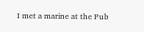I met a marine at the Pub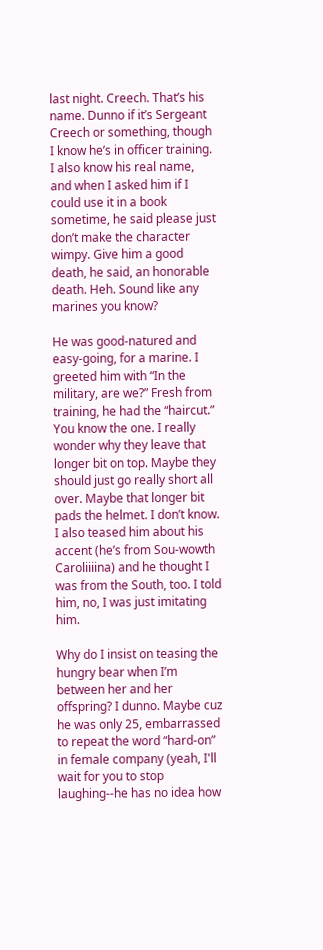last night. Creech. That’s his name. Dunno if it’s Sergeant Creech or something, though I know he’s in officer training. I also know his real name, and when I asked him if I could use it in a book sometime, he said please just don’t make the character wimpy. Give him a good death, he said, an honorable death. Heh. Sound like any marines you know?

He was good-natured and easy-going, for a marine. I greeted him with “In the military, are we?” Fresh from training, he had the “haircut.” You know the one. I really wonder why they leave that longer bit on top. Maybe they should just go really short all over. Maybe that longer bit pads the helmet. I don’t know. I also teased him about his accent (he’s from Sou-wowth Caroliiiina) and he thought I was from the South, too. I told him, no, I was just imitating him.

Why do I insist on teasing the hungry bear when I’m between her and her offspring? I dunno. Maybe cuz he was only 25, embarrassed to repeat the word “hard-on” in female company (yeah, I'll wait for you to stop laughing--he has no idea how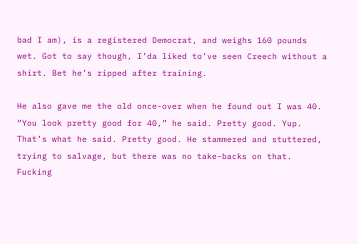bad I am), is a registered Democrat, and weighs 160 pounds wet. Got to say though, I’da liked to’ve seen Creech without a shirt. Bet he’s ripped after training.

He also gave me the old once-over when he found out I was 40. “You look pretty good for 40,” he said. Pretty good. Yup. That’s what he said. Pretty good. He stammered and stuttered, trying to salvage, but there was no take-backs on that. Fucking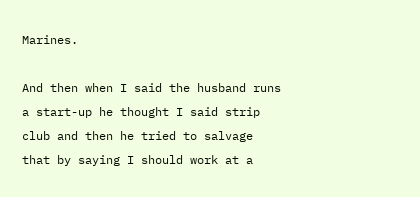Marines.

And then when I said the husband runs a start-up he thought I said strip club and then he tried to salvage that by saying I should work at a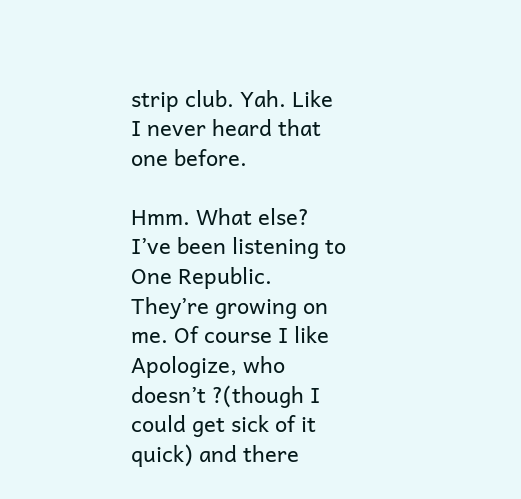strip club. Yah. Like I never heard that one before.

Hmm. What else? I’ve been listening to One Republic. They’re growing on me. Of course I like Apologize, who doesn’t ?(though I could get sick of it quick) and there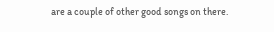are a couple of other good songs on there.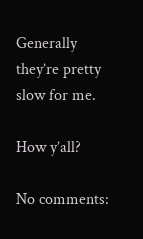Generally they’re pretty slow for me.

How y’all?

No comments: